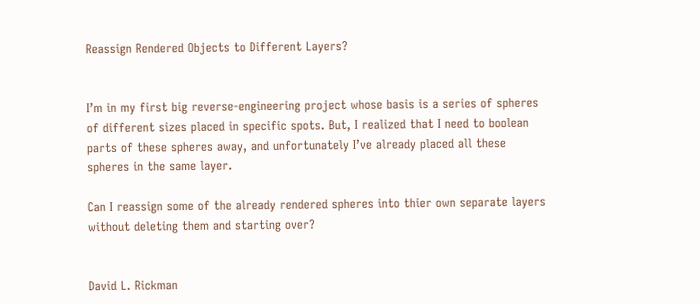Reassign Rendered Objects to Different Layers?


I’m in my first big reverse-engineering project whose basis is a series of spheres of different sizes placed in specific spots. But, I realized that I need to boolean parts of these spheres away, and unfortunately I’ve already placed all these spheres in the same layer.

Can I reassign some of the already rendered spheres into thier own separate layers without deleting them and starting over?


David L. Rickman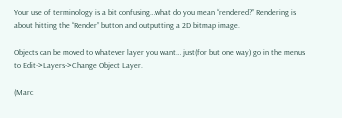Your use of terminology is a bit confusing…what do you mean “rendered?” Rendering is about hitting the “Render” button and outputting a 2D bitmap image.

Objects can be moved to whatever layer you want… just(for but one way) go in the menus to Edit->Layers->Change Object Layer.

(Marc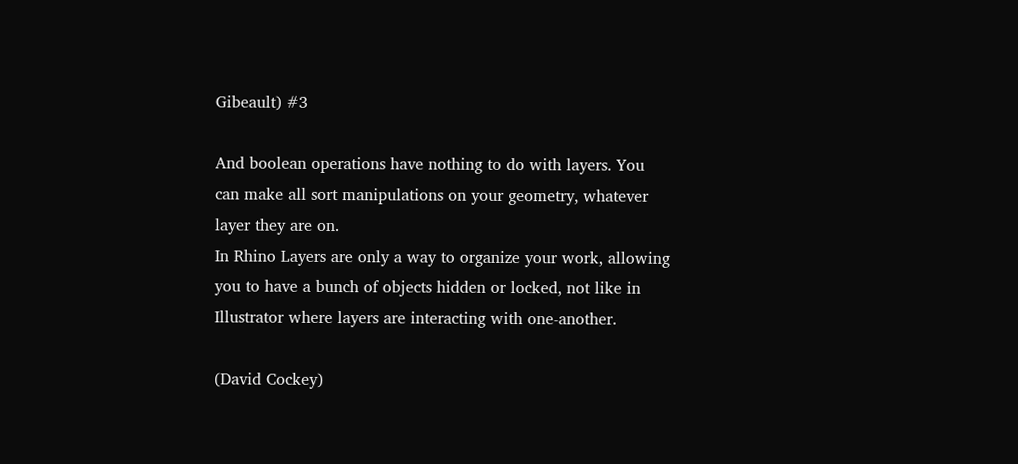Gibeault) #3

And boolean operations have nothing to do with layers. You can make all sort manipulations on your geometry, whatever layer they are on.
In Rhino Layers are only a way to organize your work, allowing you to have a bunch of objects hidden or locked, not like in Illustrator where layers are interacting with one-another.

(David Cockey)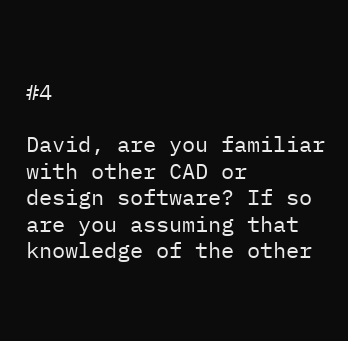#4

David, are you familiar with other CAD or design software? If so are you assuming that knowledge of the other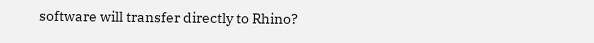software will transfer directly to Rhino?